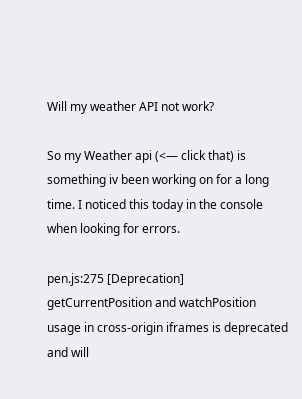Will my weather API not work?

So my Weather api (<— click that) is something iv been working on for a long time. I noticed this today in the console when looking for errors.

pen.js:275 [Deprecation] getCurrentPosition and watchPosition usage in cross-origin iframes is deprecated and will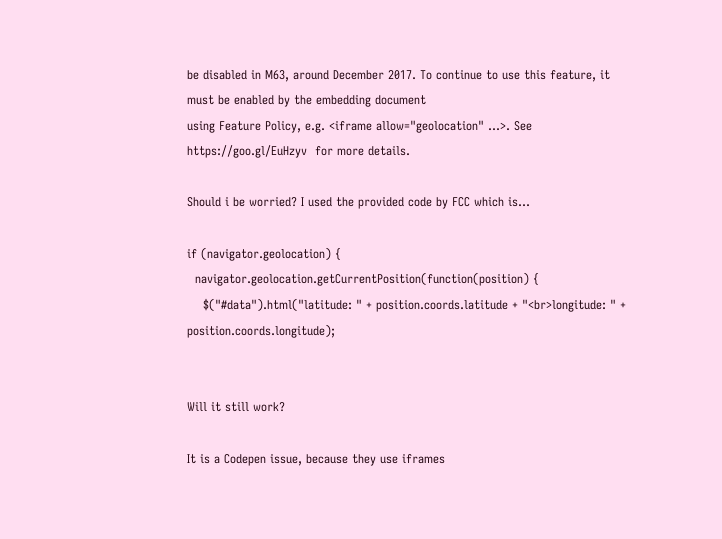be disabled in M63, around December 2017. To continue to use this feature, it must be enabled by the embedding document
using Feature Policy, e.g. <iframe allow="geolocation" ...>. See https://goo.gl/EuHzyv  for more details.

Should i be worried? I used the provided code by FCC which is…

if (navigator.geolocation) {
  navigator.geolocation.getCurrentPosition(function(position) {
    $("#data").html("latitude: " + position.coords.latitude + "<br>longitude: " + position.coords.longitude);


Will it still work?

It is a Codepen issue, because they use iframes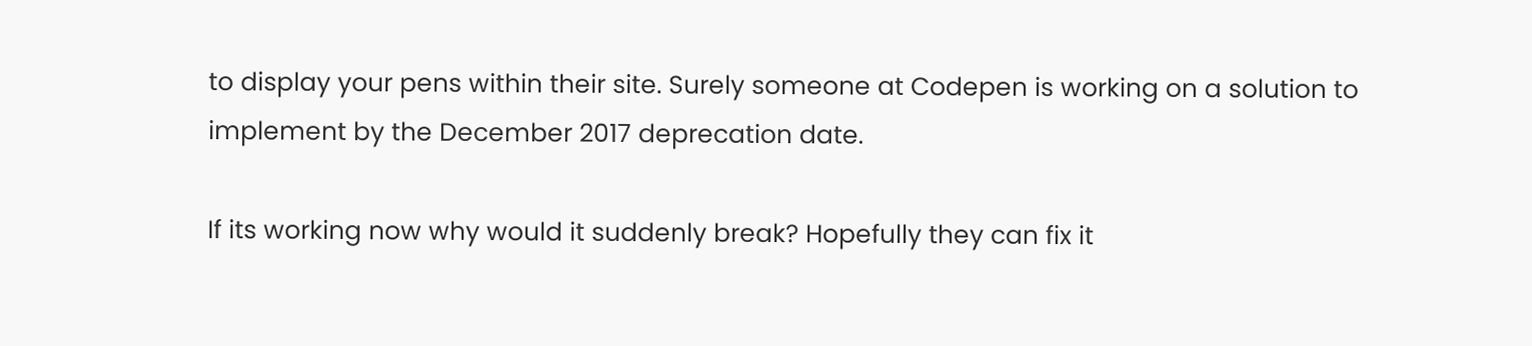to display your pens within their site. Surely someone at Codepen is working on a solution to implement by the December 2017 deprecation date.

If its working now why would it suddenly break? Hopefully they can fix it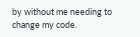by without me needing to change my code.